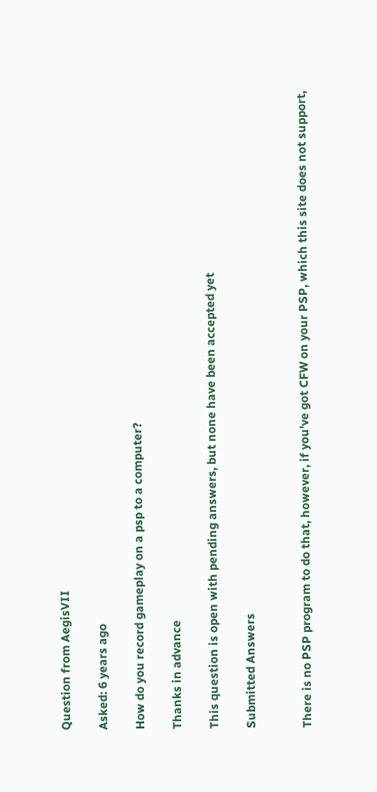Question from AegisVII

Asked: 6 years ago

How do you record gameplay on a psp to a computer?

Thanks in advance

This question is open with pending answers, but none have been accepted yet

Submitted Answers


There is no PSP program to do that, however, if you've got CFW on your PSP, which this site does not support,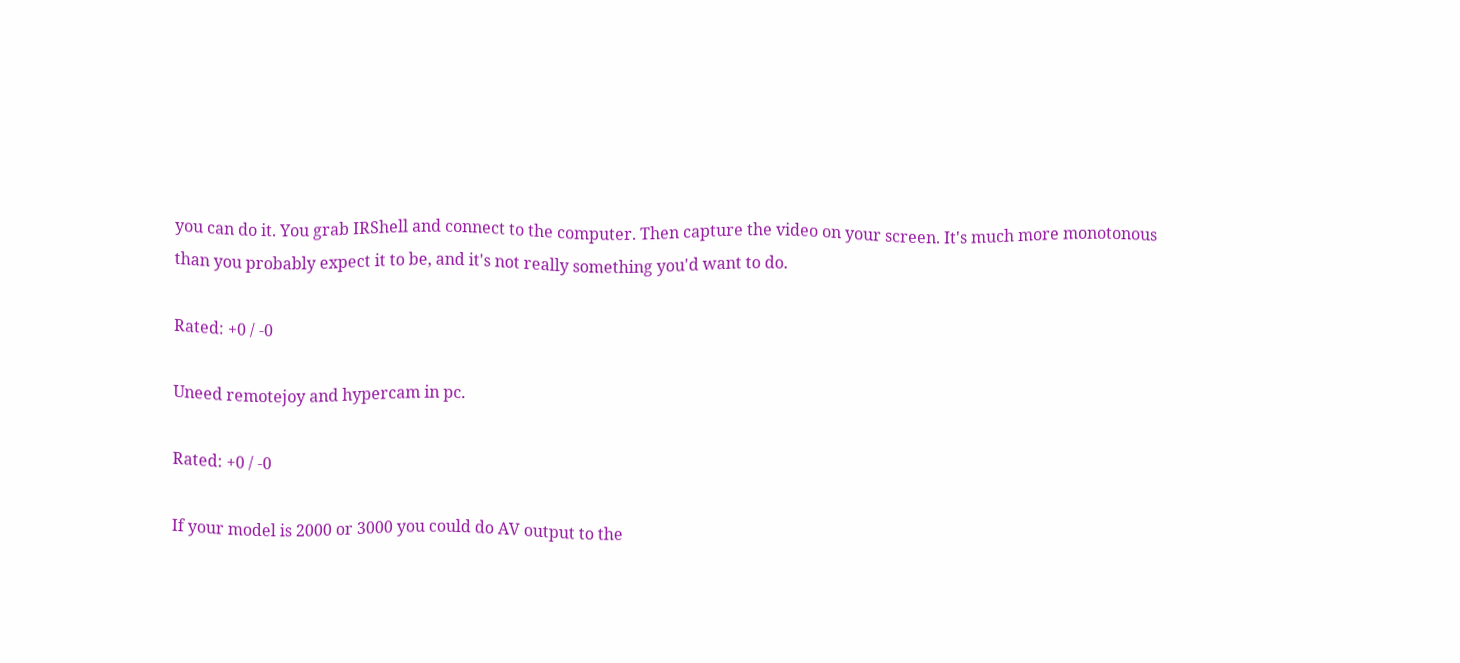you can do it. You grab IRShell and connect to the computer. Then capture the video on your screen. It's much more monotonous than you probably expect it to be, and it's not really something you'd want to do.

Rated: +0 / -0

Uneed remotejoy and hypercam in pc.

Rated: +0 / -0

If your model is 2000 or 3000 you could do AV output to the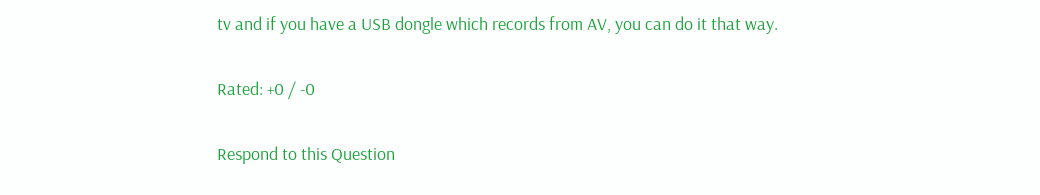tv and if you have a USB dongle which records from AV, you can do it that way.

Rated: +0 / -0

Respond to this Question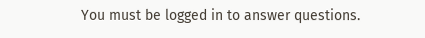You must be logged in to answer questions.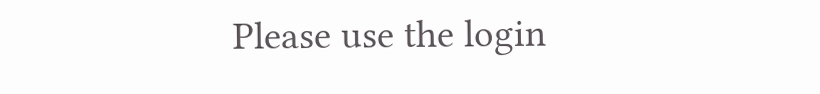Please use the login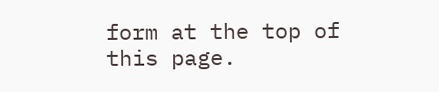form at the top of this page.